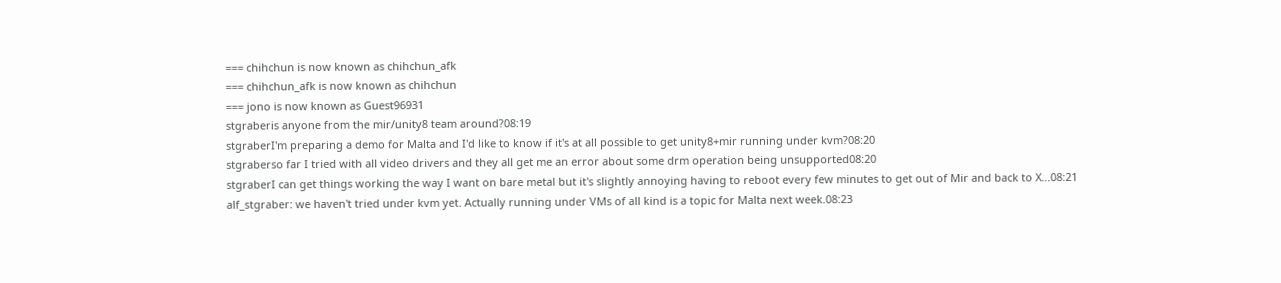=== chihchun is now known as chihchun_afk
=== chihchun_afk is now known as chihchun
=== jono is now known as Guest96931
stgraberis anyone from the mir/unity8 team around?08:19
stgraberI'm preparing a demo for Malta and I'd like to know if it's at all possible to get unity8+mir running under kvm?08:20
stgraberso far I tried with all video drivers and they all get me an error about some drm operation being unsupported08:20
stgraberI can get things working the way I want on bare metal but it's slightly annoying having to reboot every few minutes to get out of Mir and back to X...08:21
alf_stgraber: we haven't tried under kvm yet. Actually running under VMs of all kind is a topic for Malta next week.08:23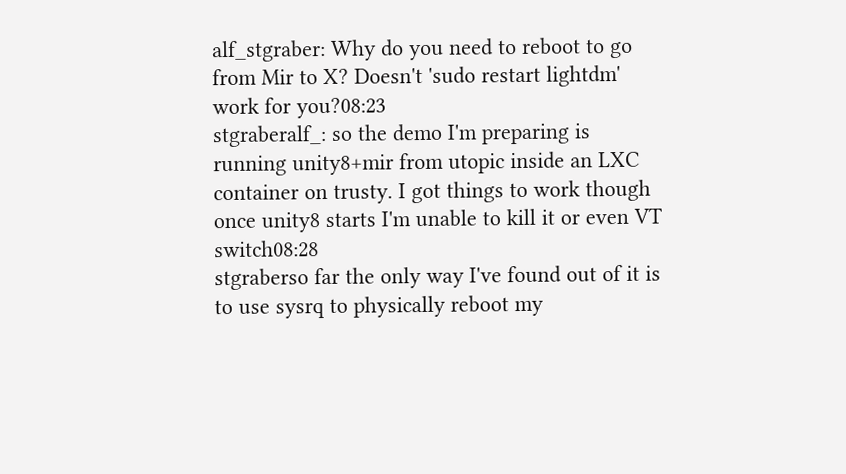alf_stgraber: Why do you need to reboot to go from Mir to X? Doesn't 'sudo restart lightdm' work for you?08:23
stgraberalf_: so the demo I'm preparing is running unity8+mir from utopic inside an LXC container on trusty. I got things to work though once unity8 starts I'm unable to kill it or even VT switch08:28
stgraberso far the only way I've found out of it is to use sysrq to physically reboot my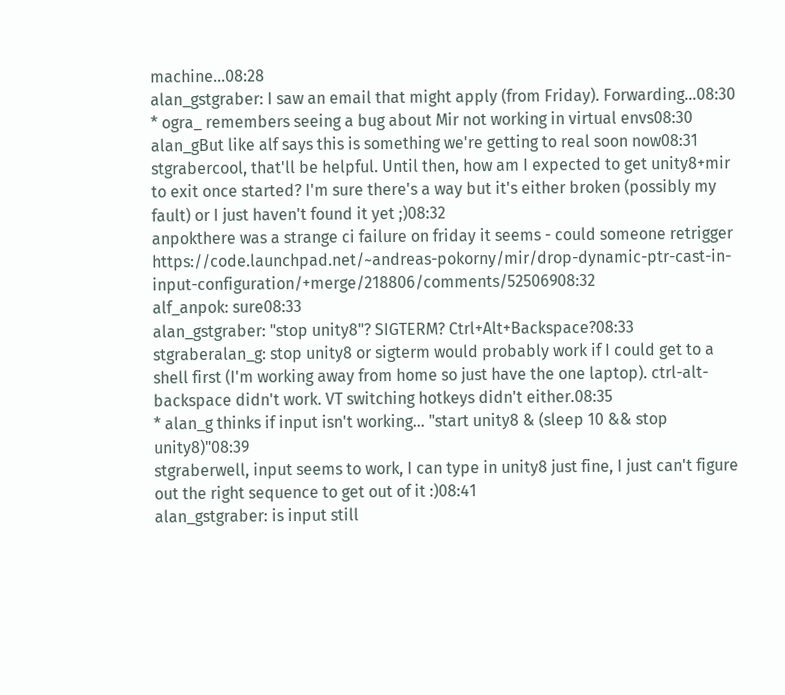machine...08:28
alan_gstgraber: I saw an email that might apply (from Friday). Forwarding...08:30
* ogra_ remembers seeing a bug about Mir not working in virtual envs08:30
alan_gBut like alf says this is something we're getting to real soon now08:31
stgrabercool, that'll be helpful. Until then, how am I expected to get unity8+mir to exit once started? I'm sure there's a way but it's either broken (possibly my fault) or I just haven't found it yet ;)08:32
anpokthere was a strange ci failure on friday it seems - could someone retrigger https://code.launchpad.net/~andreas-pokorny/mir/drop-dynamic-ptr-cast-in-input-configuration/+merge/218806/comments/52506908:32
alf_anpok: sure08:33
alan_gstgraber: "stop unity8"? SIGTERM? Ctrl+Alt+Backspace?08:33
stgraberalan_g: stop unity8 or sigterm would probably work if I could get to a shell first (I'm working away from home so just have the one laptop). ctrl-alt-backspace didn't work. VT switching hotkeys didn't either.08:35
* alan_g thinks if input isn't working... "start unity8 & (sleep 10 && stop unity8)"08:39
stgraberwell, input seems to work, I can type in unity8 just fine, I just can't figure out the right sequence to get out of it :)08:41
alan_gstgraber: is input still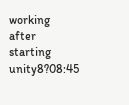working after starting unity8?08:45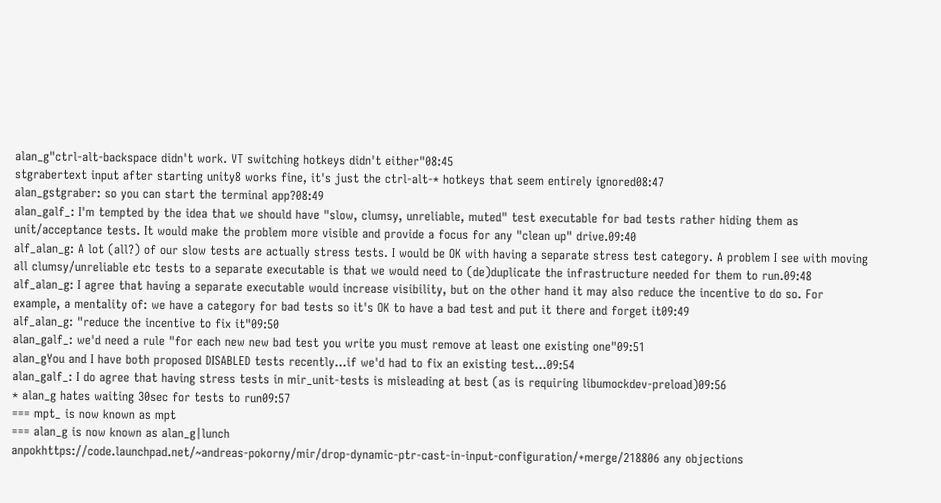alan_g"ctrl-alt-backspace didn't work. VT switching hotkeys didn't either"08:45
stgrabertext input after starting unity8 works fine, it's just the ctrl-alt-* hotkeys that seem entirely ignored08:47
alan_gstgraber: so you can start the terminal app?08:49
alan_galf_: I'm tempted by the idea that we should have "slow, clumsy, unreliable, muted" test executable for bad tests rather hiding them as unit/acceptance tests. It would make the problem more visible and provide a focus for any "clean up" drive.09:40
alf_alan_g: A lot (all?) of our slow tests are actually stress tests. I would be OK with having a separate stress test category. A problem I see with moving all clumsy/unreliable etc tests to a separate executable is that we would need to (de)duplicate the infrastructure needed for them to run.09:48
alf_alan_g: I agree that having a separate executable would increase visibility, but on the other hand it may also reduce the incentive to do so. For example, a mentality of: we have a category for bad tests so it's OK to have a bad test and put it there and forget it09:49
alf_alan_g: "reduce the incentive to fix it"09:50
alan_galf_: we'd need a rule "for each new new bad test you write you must remove at least one existing one"09:51
alan_gYou and I have both proposed DISABLED tests recently...if we'd had to fix an existing test...09:54
alan_galf_: I do agree that having stress tests in mir_unit-tests is misleading at best (as is requiring libumockdev-preload)09:56
* alan_g hates waiting 30sec for tests to run09:57
=== mpt_ is now known as mpt
=== alan_g is now known as alan_g|lunch
anpokhttps://code.launchpad.net/~andreas-pokorny/mir/drop-dynamic-ptr-cast-in-input-configuration/+merge/218806 any objections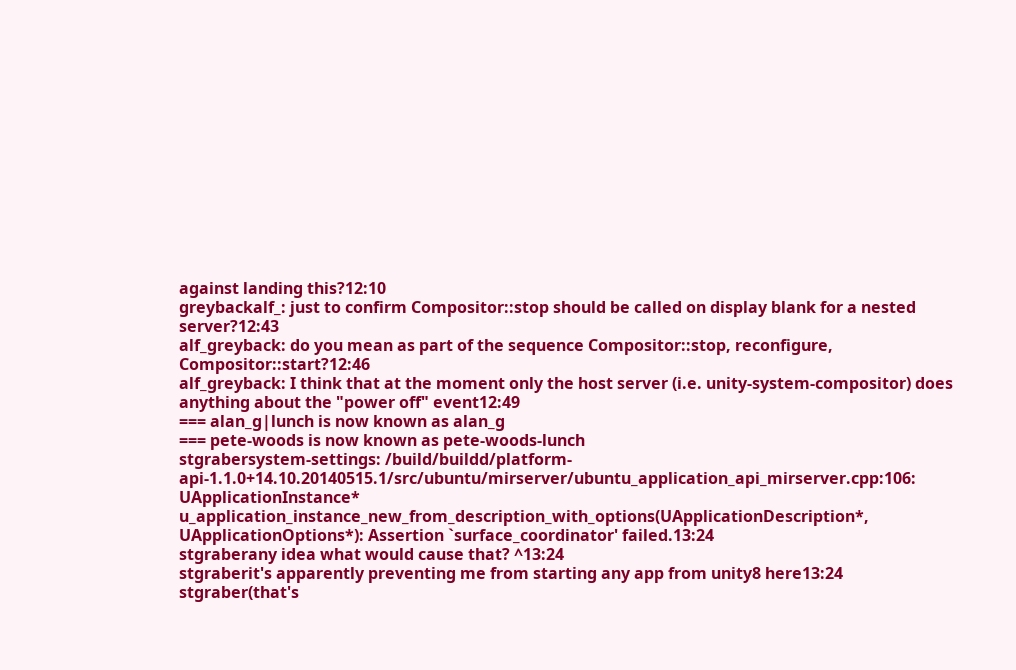against landing this?12:10
greybackalf_: just to confirm Compositor::stop should be called on display blank for a nested server?12:43
alf_greyback: do you mean as part of the sequence Compositor::stop, reconfigure, Compositor::start?12:46
alf_greyback: I think that at the moment only the host server (i.e. unity-system-compositor) does anything about the "power off" event12:49
=== alan_g|lunch is now known as alan_g
=== pete-woods is now known as pete-woods-lunch
stgrabersystem-settings: /build/buildd/platform-api-1.1.0+14.10.20140515.1/src/ubuntu/mirserver/ubuntu_application_api_mirserver.cpp:106: UApplicationInstance* u_application_instance_new_from_description_with_options(UApplicationDescription*, UApplicationOptions*): Assertion `surface_coordinator' failed.13:24
stgraberany idea what would cause that? ^13:24
stgraberit's apparently preventing me from starting any app from unity8 here13:24
stgraber(that's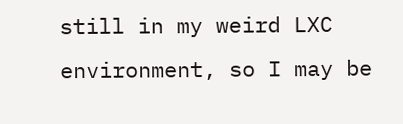still in my weird LXC environment, so I may be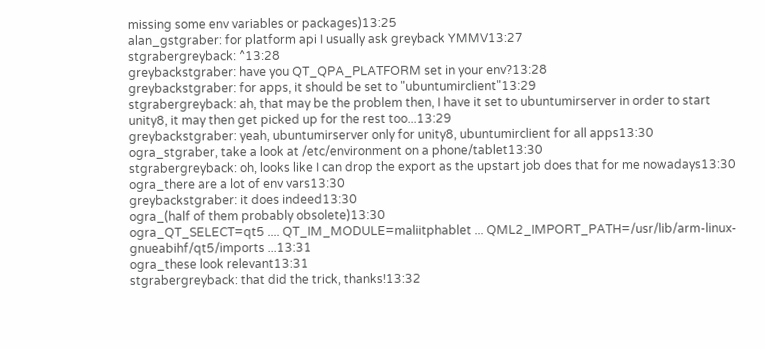missing some env variables or packages)13:25
alan_gstgraber: for platform api I usually ask greyback YMMV13:27
stgrabergreyback: ^13:28
greybackstgraber: have you QT_QPA_PLATFORM set in your env?13:28
greybackstgraber: for apps, it should be set to "ubuntumirclient"13:29
stgrabergreyback: ah, that may be the problem then, I have it set to ubuntumirserver in order to start unity8, it may then get picked up for the rest too...13:29
greybackstgraber: yeah, ubuntumirserver only for unity8, ubuntumirclient for all apps13:30
ogra_stgraber, take a look at /etc/environment on a phone/tablet13:30
stgrabergreyback: oh, looks like I can drop the export as the upstart job does that for me nowadays13:30
ogra_there are a lot of env vars13:30
greybackstgraber: it does indeed13:30
ogra_(half of them probably obsolete)13:30
ogra_QT_SELECT=qt5 .... QT_IM_MODULE=maliitphablet ... QML2_IMPORT_PATH=/usr/lib/arm-linux-gnueabihf/qt5/imports ...13:31
ogra_these look relevant13:31
stgrabergreyback: that did the trick, thanks!13:32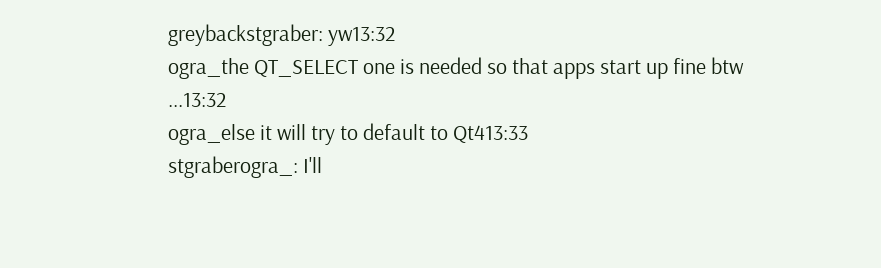greybackstgraber: yw13:32
ogra_the QT_SELECT one is needed so that apps start up fine btw ...13:32
ogra_else it will try to default to Qt413:33
stgraberogra_: I'll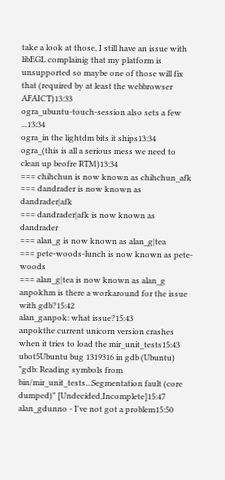take a look at those, I still have an issue with libEGL complainig that my platform is unsupported so maybe one of those will fix that (required by at least the webbrowser AFAICT)13:33
ogra_ubuntu-touch-session also sets a few ...13:34
ogra_in the lightdm bits it ships13:34
ogra_(this is all a serious mess we need to clean up beofre RTM)13:34
=== chihchun is now known as chihchun_afk
=== dandrader is now known as dandrader|afk
=== dandrader|afk is now known as dandrader
=== alan_g is now known as alan_g|tea
=== pete-woods-lunch is now known as pete-woods
=== alan_g|tea is now known as alan_g
anpokhm is there a workaround for the issue with gdb?15:42
alan_ganpok: what issue?15:43
anpokthe current unicorn version crashes when it tries to load the mir_unit_tests15:43
ubot5Ubuntu bug 1319316 in gdb (Ubuntu) "gdb: Reading symbols from bin/mir_unit_tests...Segmentation fault (core dumped)" [Undecided,Incomplete]15:47
alan_gdunno - I've not got a problem15:50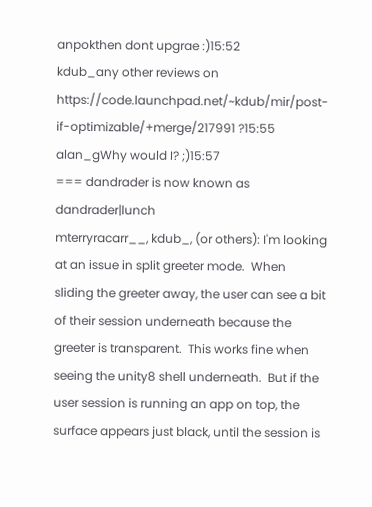anpokthen dont upgrae :)15:52
kdub_any other reviews on https://code.launchpad.net/~kdub/mir/post-if-optimizable/+merge/217991 ?15:55
alan_gWhy would I? ;)15:57
=== dandrader is now known as dandrader|lunch
mterryracarr__, kdub_, (or others): I'm looking at an issue in split greeter mode.  When sliding the greeter away, the user can see a bit of their session underneath because the greeter is transparent.  This works fine when seeing the unity8 shell underneath.  But if the user session is running an app on top, the surface appears just black, until the session is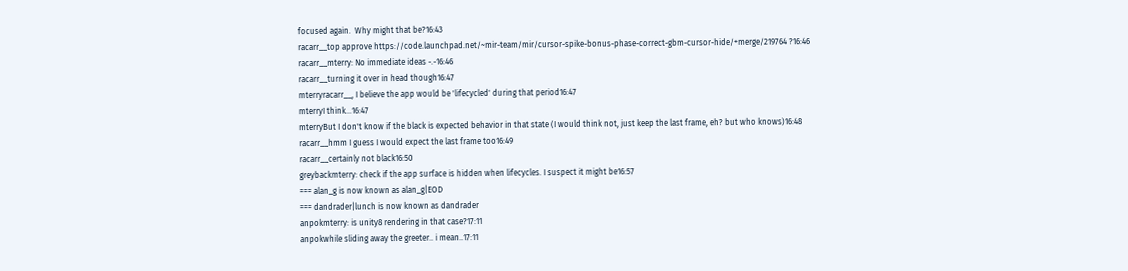focused again.  Why might that be?16:43
racarr__top approve https://code.launchpad.net/~mir-team/mir/cursor-spike-bonus-phase-correct-gbm-cursor-hide/+merge/219764 ?16:46
racarr__mterry: No immediate ideas -.-16:46
racarr__turning it over in head though16:47
mterryracarr__, I believe the app would be 'lifecycled' during that period16:47
mterryI think...16:47
mterryBut I don't know if the black is expected behavior in that state (I would think not, just keep the last frame, eh? but who knows)16:48
racarr__hmm I guess I would expect the last frame too16:49
racarr__certainly not black16:50
greybackmterry: check if the app surface is hidden when lifecycles. I suspect it might be16:57
=== alan_g is now known as alan_g|EOD
=== dandrader|lunch is now known as dandrader
anpokmterry: is unity8 rendering in that case?17:11
anpokwhile sliding away the greeter.. i mean..17:11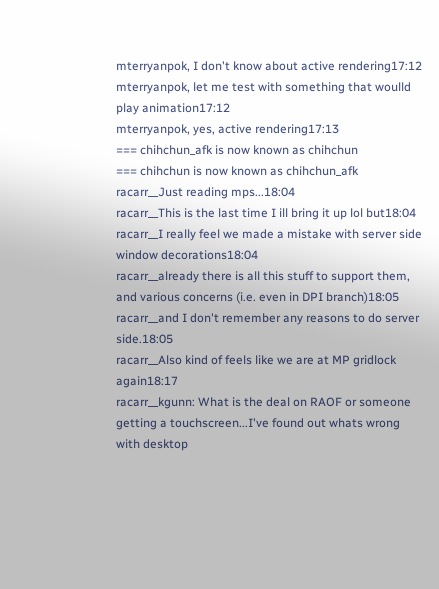mterryanpok, I don't know about active rendering17:12
mterryanpok, let me test with something that woulld play animation17:12
mterryanpok, yes, active rendering17:13
=== chihchun_afk is now known as chihchun
=== chihchun is now known as chihchun_afk
racarr__Just reading mps...18:04
racarr__This is the last time I ill bring it up lol but18:04
racarr__I really feel we made a mistake with server side window decorations18:04
racarr__already there is all this stuff to support them, and various concerns (i.e. even in DPI branch)18:05
racarr__and I don't remember any reasons to do server side.18:05
racarr__Also kind of feels like we are at MP gridlock again18:17
racarr__kgunn: What is the deal on RAOF or someone getting a touchscreen...I've found out whats wrong with desktop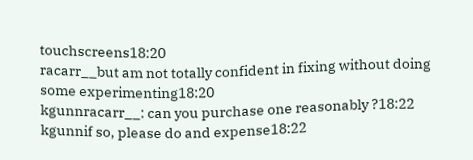touchscreens18:20
racarr__but am not totally confident in fixing without doing some experimenting18:20
kgunnracarr__: can you purchase one reasonably ?18:22
kgunnif so, please do and expense18:22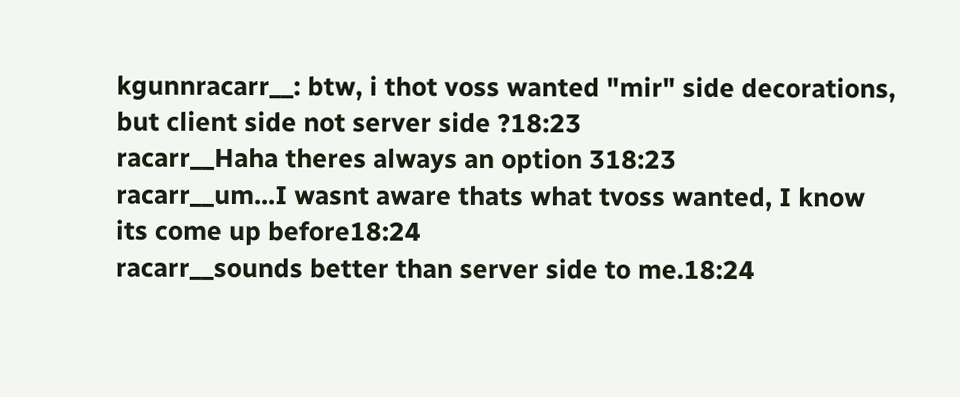kgunnracarr__: btw, i thot voss wanted "mir" side decorations, but client side not server side ?18:23
racarr__Haha theres always an option 318:23
racarr__um...I wasnt aware thats what tvoss wanted, I know its come up before18:24
racarr__sounds better than server side to me.18:24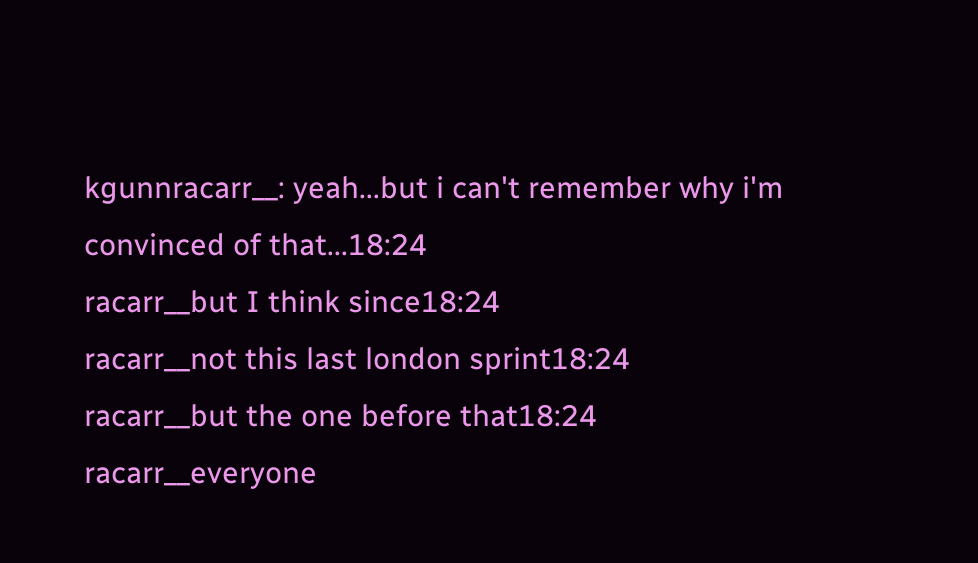kgunnracarr__: yeah...but i can't remember why i'm convinced of that...18:24
racarr__but I think since18:24
racarr__not this last london sprint18:24
racarr__but the one before that18:24
racarr__everyone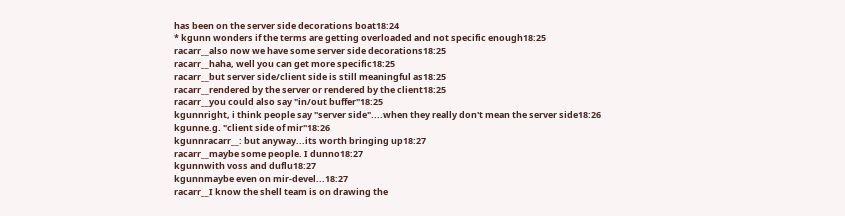has been on the server side decorations boat18:24
* kgunn wonders if the terms are getting overloaded and not specific enough18:25
racarr__also now we have some server side decorations18:25
racarr__haha, well you can get more specific18:25
racarr__but server side/client side is still meaningful as18:25
racarr__rendered by the server or rendered by the client18:25
racarr__you could also say "in/out buffer"18:25
kgunnright, i think people say "server side"....when they really don't mean the server side18:26
kgunne.g. "client side of mir"18:26
kgunnracarr__: but anyway...its worth bringing up18:27
racarr__maybe some people. I dunno18:27
kgunnwith voss and duflu18:27
kgunnmaybe even on mir-devel...18:27
racarr__I know the shell team is on drawing the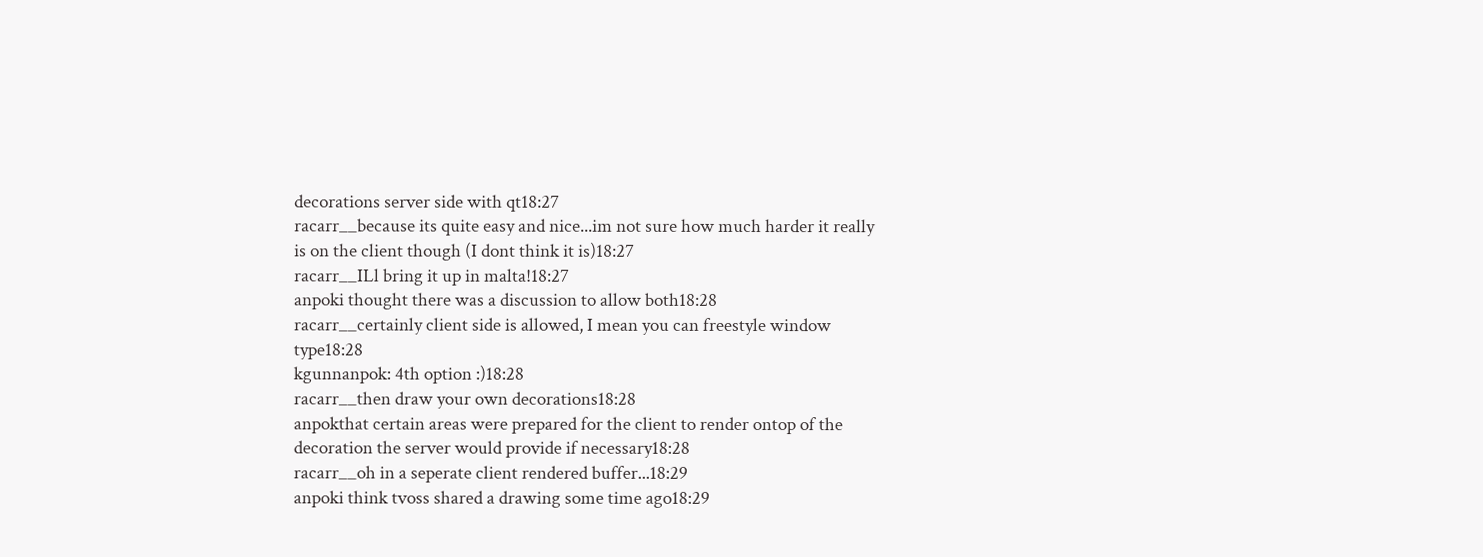decorations server side with qt18:27
racarr__because its quite easy and nice...im not sure how much harder it really is on the client though (I dont think it is)18:27
racarr__ILl bring it up in malta!18:27
anpoki thought there was a discussion to allow both18:28
racarr__certainly client side is allowed, I mean you can freestyle window type18:28
kgunnanpok: 4th option :)18:28
racarr__then draw your own decorations18:28
anpokthat certain areas were prepared for the client to render ontop of the decoration the server would provide if necessary18:28
racarr__oh in a seperate client rendered buffer...18:29
anpoki think tvoss shared a drawing some time ago18:29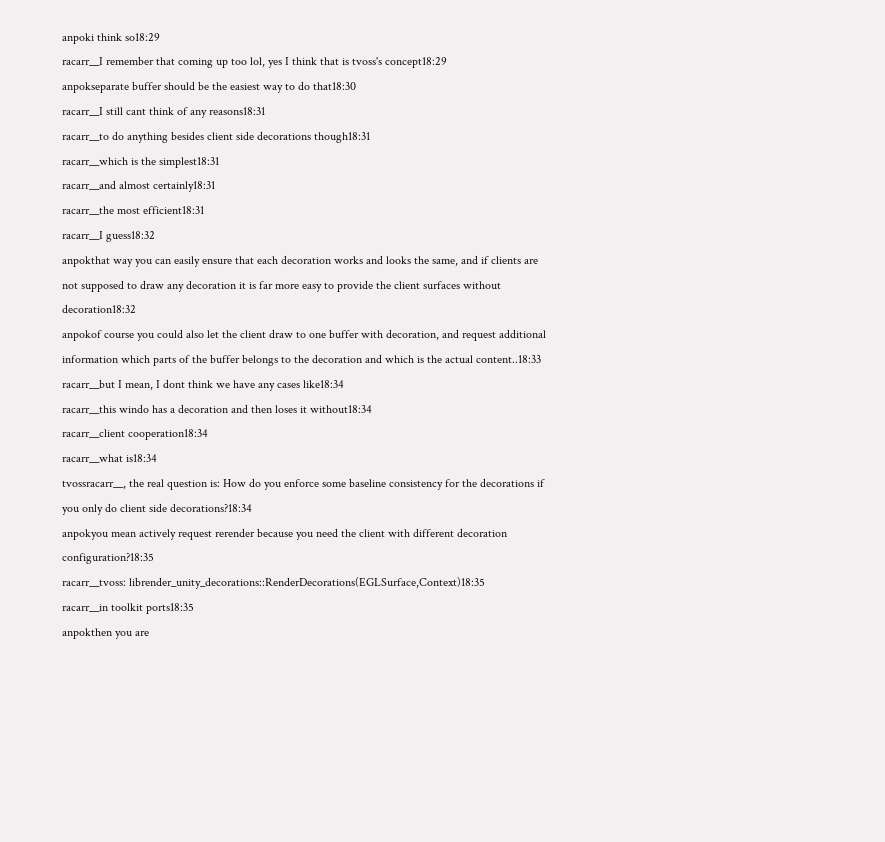anpoki think so18:29
racarr__I remember that coming up too lol, yes I think that is tvoss's concept18:29
anpokseparate buffer should be the easiest way to do that18:30
racarr__I still cant think of any reasons18:31
racarr__to do anything besides client side decorations though18:31
racarr__which is the simplest18:31
racarr__and almost certainly18:31
racarr__the most efficient18:31
racarr__I guess18:32
anpokthat way you can easily ensure that each decoration works and looks the same, and if clients are not supposed to draw any decoration it is far more easy to provide the client surfaces without decoration18:32
anpokof course you could also let the client draw to one buffer with decoration, and request additional information which parts of the buffer belongs to the decoration and which is the actual content..18:33
racarr__but I mean, I dont think we have any cases like18:34
racarr__this windo has a decoration and then loses it without18:34
racarr__client cooperation18:34
racarr__what is18:34
tvossracarr__, the real question is: How do you enforce some baseline consistency for the decorations if you only do client side decorations?18:34
anpokyou mean actively request rerender because you need the client with different decoration configuration?18:35
racarr__tvoss: librender_unity_decorations::RenderDecorations(EGLSurface,Context)18:35
racarr__in toolkit ports18:35
anpokthen you are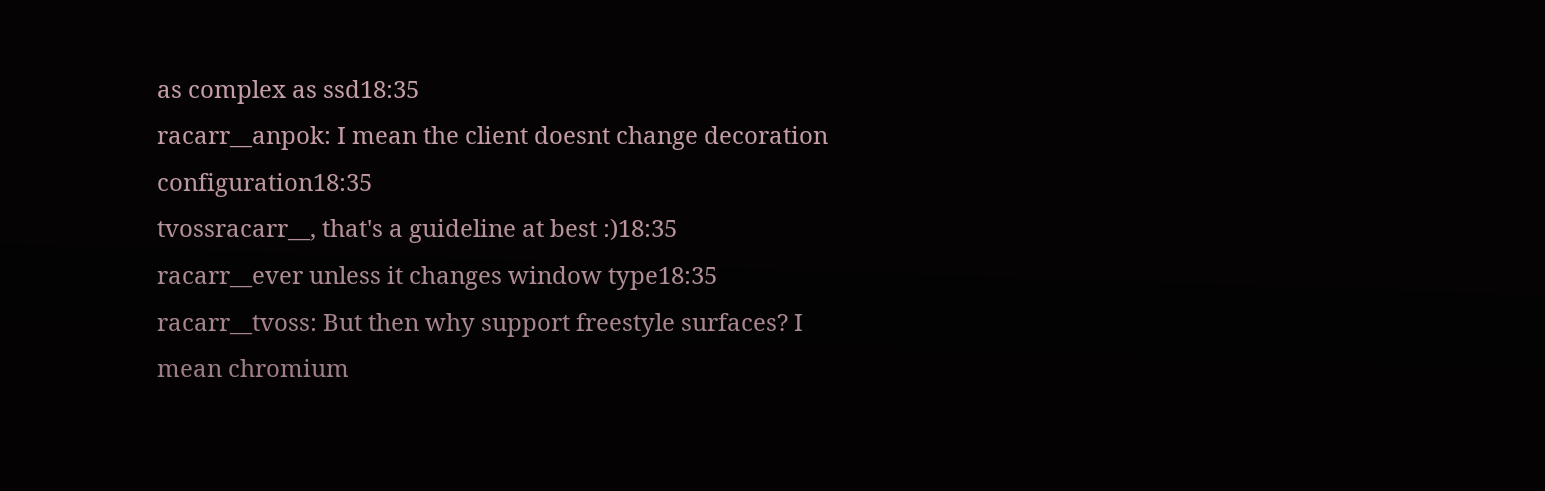as complex as ssd18:35
racarr__anpok: I mean the client doesnt change decoration configuration18:35
tvossracarr__, that's a guideline at best :)18:35
racarr__ever unless it changes window type18:35
racarr__tvoss: But then why support freestyle surfaces? I mean chromium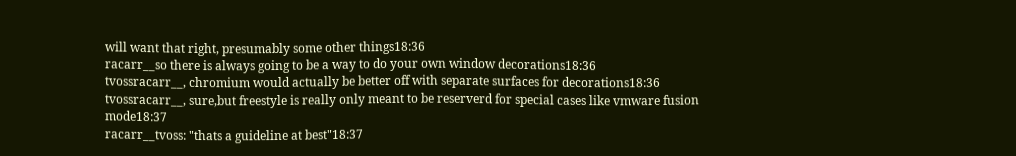will want that right, presumably some other things18:36
racarr__so there is always going to be a way to do your own window decorations18:36
tvossracarr__, chromium would actually be better off with separate surfaces for decorations18:36
tvossracarr__, sure,but freestyle is really only meant to be reserverd for special cases like vmware fusion mode18:37
racarr__tvoss: "thats a guideline at best"18:37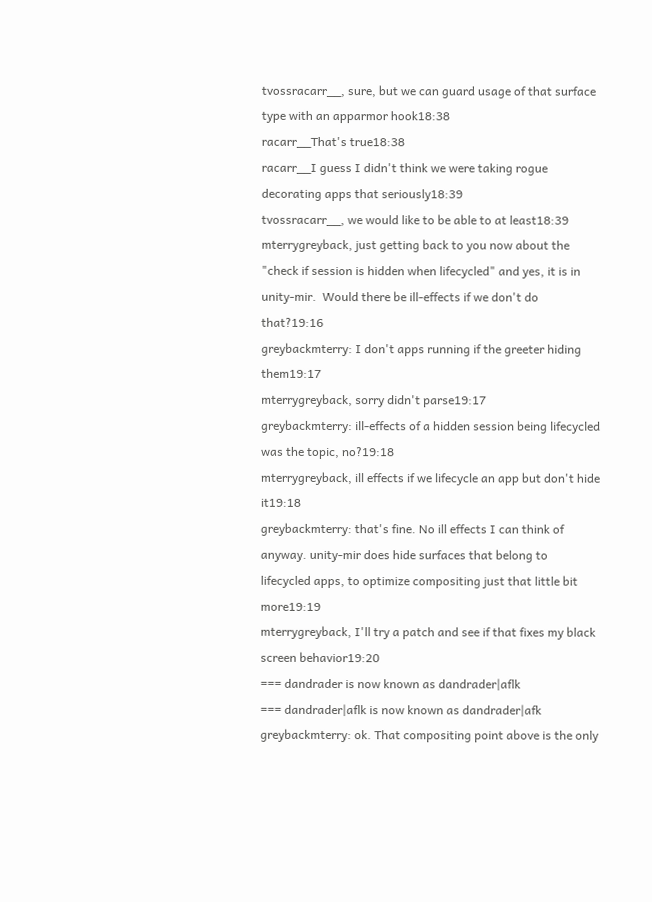tvossracarr__, sure, but we can guard usage of that surface type with an apparmor hook18:38
racarr__That's true18:38
racarr__I guess I didn't think we were taking rogue decorating apps that seriously18:39
tvossracarr__, we would like to be able to at least18:39
mterrygreyback, just getting back to you now about the "check if session is hidden when lifecycled" and yes, it is in unity-mir.  Would there be ill-effects if we don't do that?19:16
greybackmterry: I don't apps running if the greeter hiding them19:17
mterrygreyback, sorry didn't parse19:17
greybackmterry: ill-effects of a hidden session being lifecycled was the topic, no?19:18
mterrygreyback, ill effects if we lifecycle an app but don't hide it19:18
greybackmterry: that's fine. No ill effects I can think of anyway. unity-mir does hide surfaces that belong to lifecycled apps, to optimize compositing just that little bit more19:19
mterrygreyback, I'll try a patch and see if that fixes my black screen behavior19:20
=== dandrader is now known as dandrader|aflk
=== dandrader|aflk is now known as dandrader|afk
greybackmterry: ok. That compositing point above is the only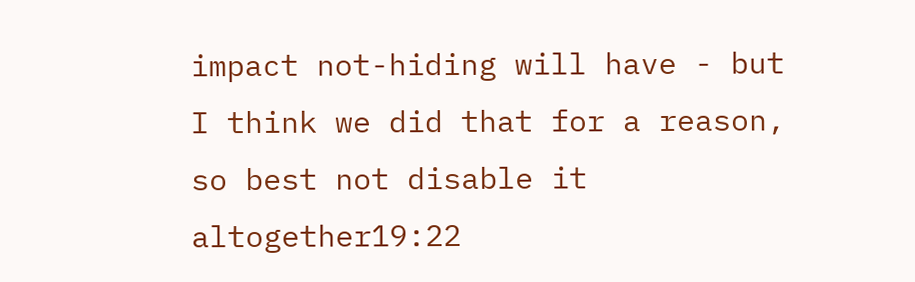impact not-hiding will have - but I think we did that for a reason, so best not disable it altogether19:22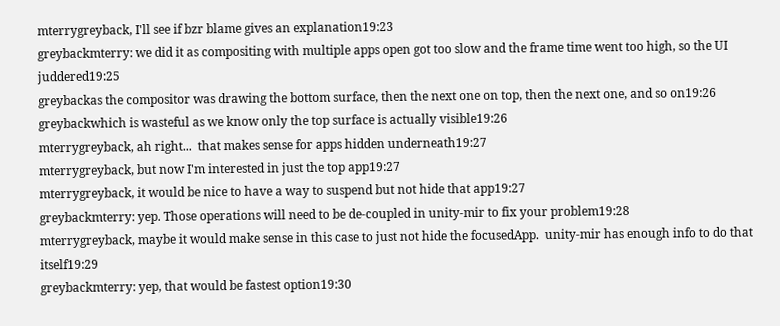mterrygreyback, I'll see if bzr blame gives an explanation19:23
greybackmterry: we did it as compositing with multiple apps open got too slow and the frame time went too high, so the UI juddered19:25
greybackas the compositor was drawing the bottom surface, then the next one on top, then the next one, and so on19:26
greybackwhich is wasteful as we know only the top surface is actually visible19:26
mterrygreyback, ah right...  that makes sense for apps hidden underneath19:27
mterrygreyback, but now I'm interested in just the top app19:27
mterrygreyback, it would be nice to have a way to suspend but not hide that app19:27
greybackmterry: yep. Those operations will need to be de-coupled in unity-mir to fix your problem19:28
mterrygreyback, maybe it would make sense in this case to just not hide the focusedApp.  unity-mir has enough info to do that itself19:29
greybackmterry: yep, that would be fastest option19:30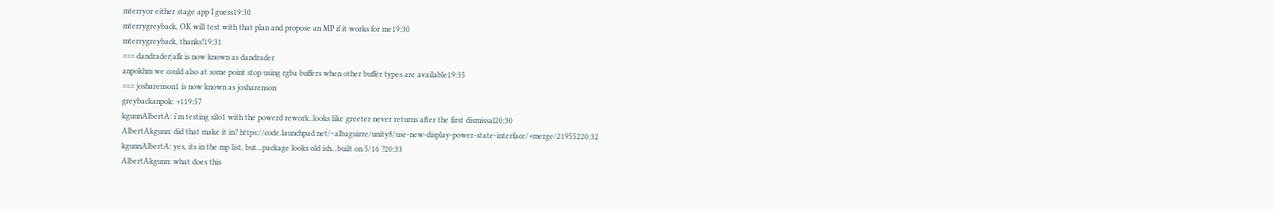mterryor either stage app I guess19:30
mterrygreyback, OK will test with that plan and propose an MP if it works for me19:30
mterrygreyback, thanks!19:31
=== dandrader|afk is now known as dandrader
anpokhm we could also at some point stop using rgba buffers when other buffer types are available19:35
=== josharenson1 is now known as josharenson
greybackanpok: +119:57
kgunnAlbertA: i'm testing silo1 with the powerd rework..looks like greeter never returns after the first dismissal20:30
AlbertAkgunn: did that make it in? https://code.launchpad.net/~albaguirre/unity8/use-new-display-power-state-interface/+merge/21955220:32
kgunnAlbertA: yes, its in the mp list, but...package looks old ish...built on 5/16 ?20:33
AlbertAkgunn: what does this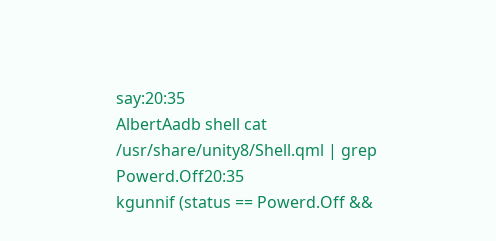say:20:35
AlbertAadb shell cat /usr/share/unity8/Shell.qml | grep Powerd.Off20:35
kgunnif (status == Powerd.Off &&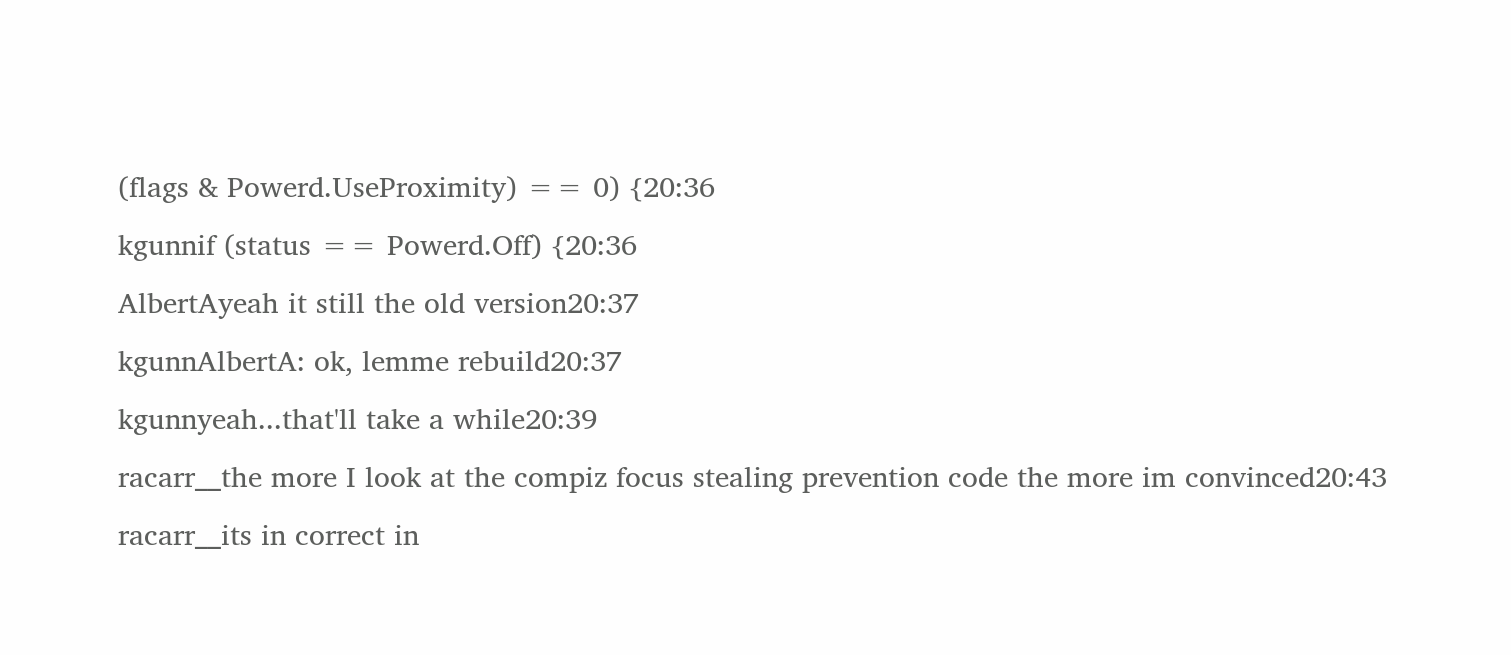(flags & Powerd.UseProximity) == 0) {20:36
kgunnif (status == Powerd.Off) {20:36
AlbertAyeah it still the old version20:37
kgunnAlbertA: ok, lemme rebuild20:37
kgunnyeah...that'll take a while20:39
racarr__the more I look at the compiz focus stealing prevention code the more im convinced20:43
racarr__its in correct in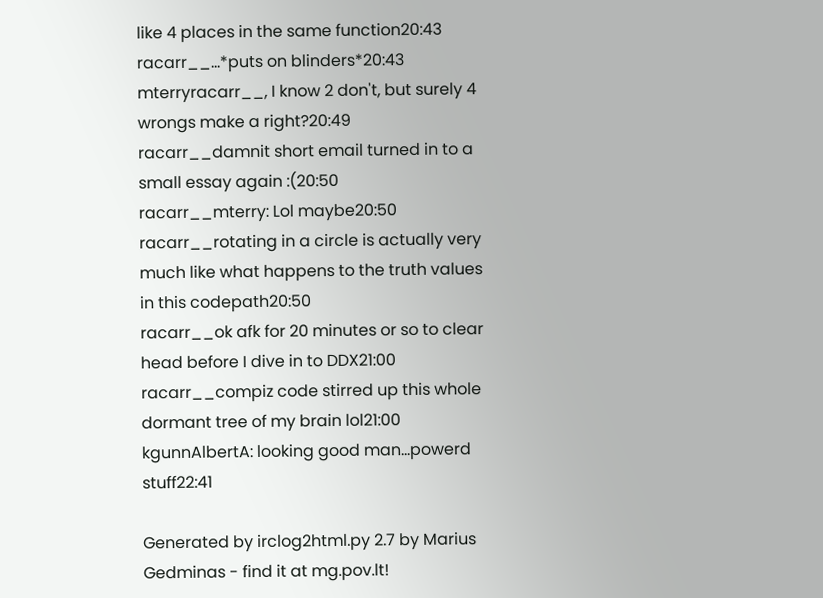like 4 places in the same function20:43
racarr__...*puts on blinders*20:43
mterryracarr__, I know 2 don't, but surely 4 wrongs make a right?20:49
racarr__damnit short email turned in to a small essay again :(20:50
racarr__mterry: Lol maybe20:50
racarr__rotating in a circle is actually very much like what happens to the truth values in this codepath20:50
racarr__ok afk for 20 minutes or so to clear head before I dive in to DDX21:00
racarr__compiz code stirred up this whole dormant tree of my brain lol21:00
kgunnAlbertA: looking good man...powerd stuff22:41

Generated by irclog2html.py 2.7 by Marius Gedminas - find it at mg.pov.lt!